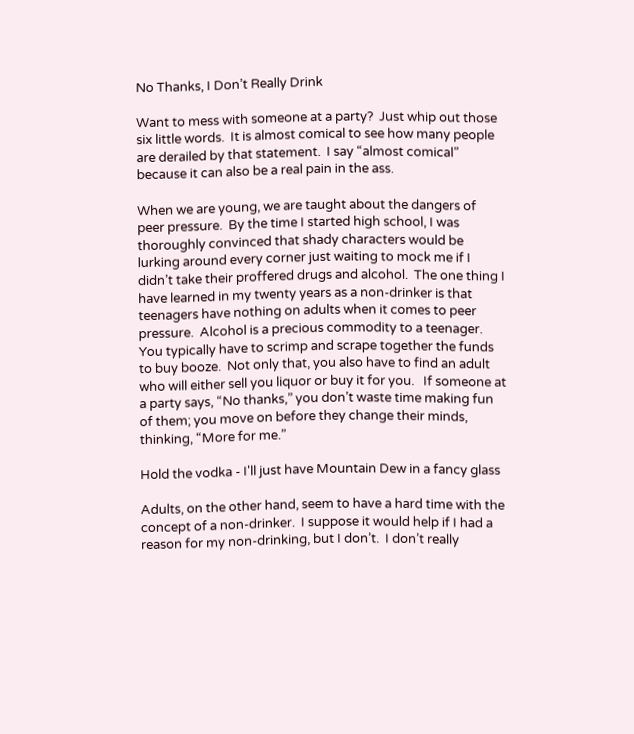No Thanks, I Don’t Really Drink

Want to mess with someone at a party?  Just whip out those six little words.  It is almost comical to see how many people are derailed by that statement.  I say “almost comical” because it can also be a real pain in the ass.

When we are young, we are taught about the dangers of peer pressure.  By the time I started high school, I was thoroughly convinced that shady characters would be lurking around every corner just waiting to mock me if I didn’t take their proffered drugs and alcohol.  The one thing I have learned in my twenty years as a non-drinker is that teenagers have nothing on adults when it comes to peer pressure.  Alcohol is a precious commodity to a teenager.  You typically have to scrimp and scrape together the funds to buy booze.  Not only that, you also have to find an adult who will either sell you liquor or buy it for you.   If someone at a party says, “No thanks,” you don’t waste time making fun of them; you move on before they change their minds, thinking, “More for me.”

Hold the vodka - I'll just have Mountain Dew in a fancy glass

Adults, on the other hand, seem to have a hard time with the concept of a non-drinker.  I suppose it would help if I had a reason for my non-drinking, but I don’t.  I don’t really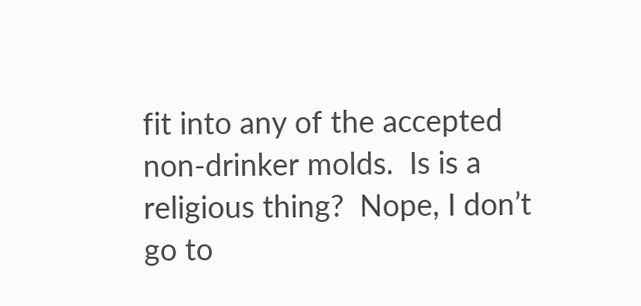fit into any of the accepted non-drinker molds.  Is is a religious thing?  Nope, I don’t go to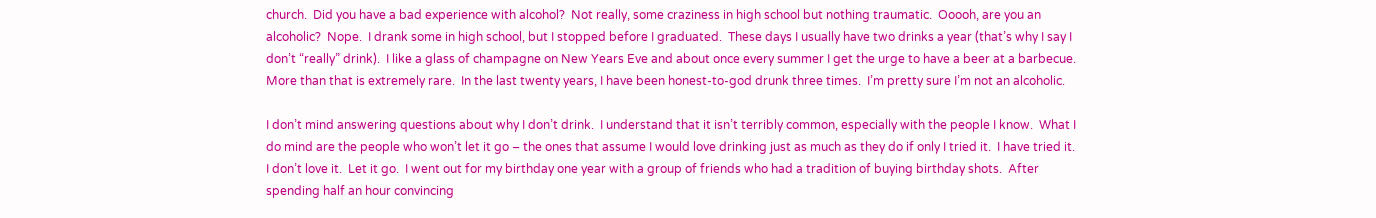church.  Did you have a bad experience with alcohol?  Not really, some craziness in high school but nothing traumatic.  Ooooh, are you an alcoholic?  Nope.  I drank some in high school, but I stopped before I graduated.  These days I usually have two drinks a year (that’s why I say I don’t “really” drink).  I like a glass of champagne on New Years Eve and about once every summer I get the urge to have a beer at a barbecue.  More than that is extremely rare.  In the last twenty years, I have been honest-to-god drunk three times.  I’m pretty sure I’m not an alcoholic.

I don’t mind answering questions about why I don’t drink.  I understand that it isn’t terribly common, especially with the people I know.  What I do mind are the people who won’t let it go – the ones that assume I would love drinking just as much as they do if only I tried it.  I have tried it.  I don’t love it.  Let it go.  I went out for my birthday one year with a group of friends who had a tradition of buying birthday shots.  After spending half an hour convincing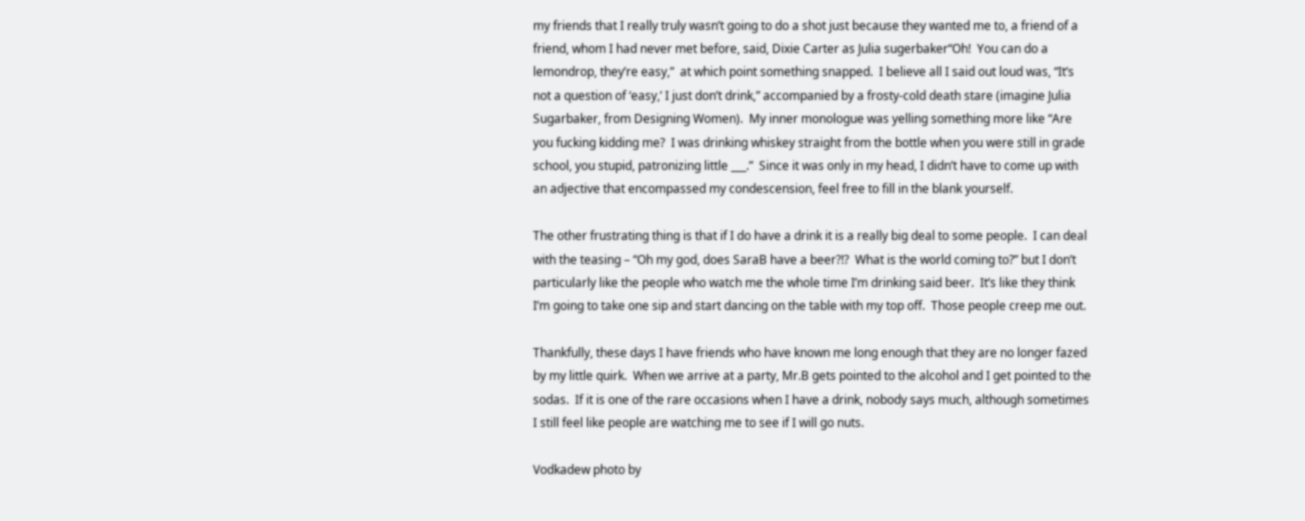my friends that I really truly wasn’t going to do a shot just because they wanted me to, a friend of a friend, whom I had never met before, said, Dixie Carter as Julia sugerbaker“Oh!  You can do a lemondrop, they’re easy,”  at which point something snapped.  I believe all I said out loud was, “It’s not a question of ‘easy,’ I just don’t drink,” accompanied by a frosty-cold death stare (imagine Julia Sugarbaker, from Designing Women).  My inner monologue was yelling something more like “Are you fucking kidding me?  I was drinking whiskey straight from the bottle when you were still in grade school, you stupid, patronizing little ___.”  Since it was only in my head, I didn’t have to come up with an adjective that encompassed my condescension, feel free to fill in the blank yourself.

The other frustrating thing is that if I do have a drink it is a really big deal to some people.  I can deal with the teasing – “Oh my god, does SaraB have a beer?!?  What is the world coming to?” but I don’t particularly like the people who watch me the whole time I’m drinking said beer.  It’s like they think I’m going to take one sip and start dancing on the table with my top off.  Those people creep me out.

Thankfully, these days I have friends who have known me long enough that they are no longer fazed by my little quirk.  When we arrive at a party, Mr.B gets pointed to the alcohol and I get pointed to the sodas.  If it is one of the rare occasions when I have a drink, nobody says much, although sometimes I still feel like people are watching me to see if I will go nuts.

Vodkadew photo by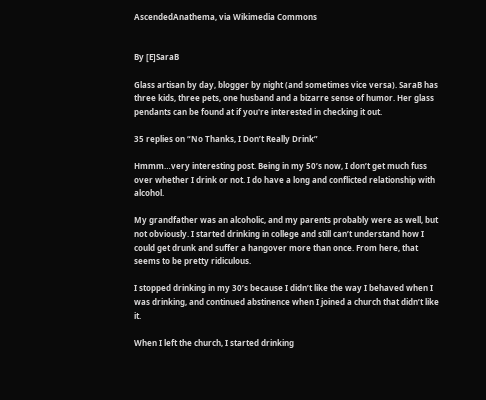AscendedAnathema, via Wikimedia Commons


By [E]SaraB

Glass artisan by day, blogger by night (and sometimes vice versa). SaraB has three kids, three pets, one husband and a bizarre sense of humor. Her glass pendants can be found at if you're interested in checking it out.

35 replies on “No Thanks, I Don’t Really Drink”

Hmmm…very interesting post. Being in my 50’s now, I don’t get much fuss over whether I drink or not. I do have a long and conflicted relationship with alcohol.

My grandfather was an alcoholic, and my parents probably were as well, but not obviously. I started drinking in college and still can’t understand how I could get drunk and suffer a hangover more than once. From here, that seems to be pretty ridiculous.

I stopped drinking in my 30’s because I didn’t like the way I behaved when I was drinking, and continued abstinence when I joined a church that didn’t like it.

When I left the church, I started drinking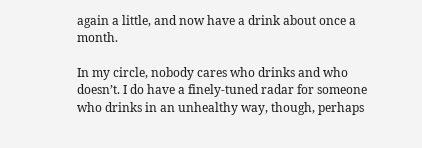again a little, and now have a drink about once a month.

In my circle, nobody cares who drinks and who doesn’t. I do have a finely-tuned radar for someone who drinks in an unhealthy way, though, perhaps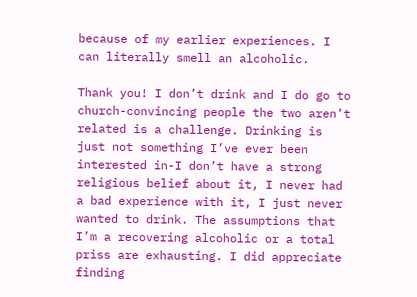because of my earlier experiences. I can literally smell an alcoholic.

Thank you! I don’t drink and I do go to church-convincing people the two aren’t related is a challenge. Drinking is just not something I’ve ever been interested in-I don’t have a strong religious belief about it, I never had a bad experience with it, I just never wanted to drink. The assumptions that I’m a recovering alcoholic or a total priss are exhausting. I did appreciate finding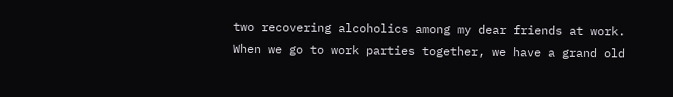two recovering alcoholics among my dear friends at work. When we go to work parties together, we have a grand old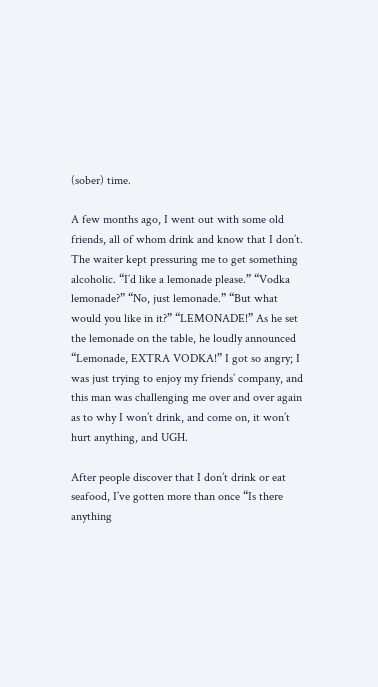(sober) time.

A few months ago, I went out with some old friends, all of whom drink and know that I don’t. The waiter kept pressuring me to get something alcoholic. “I’d like a lemonade please.” “Vodka lemonade?” “No, just lemonade.” “But what would you like in it?” “LEMONADE!” As he set the lemonade on the table, he loudly announced “Lemonade, EXTRA VODKA!” I got so angry; I was just trying to enjoy my friends’ company, and this man was challenging me over and over again as to why I won’t drink, and come on, it won’t hurt anything, and UGH.

After people discover that I don’t drink or eat seafood, I’ve gotten more than once “Is there anything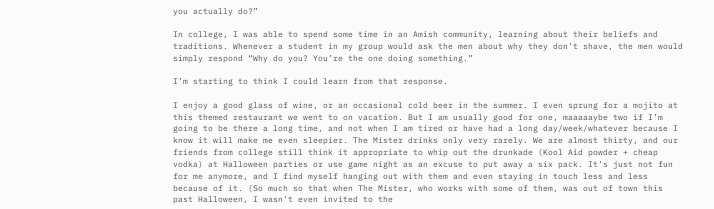you actually do?”

In college, I was able to spend some time in an Amish community, learning about their beliefs and traditions. Whenever a student in my group would ask the men about why they don’t shave, the men would simply respond “Why do you? You’re the one doing something.”

I’m starting to think I could learn from that response.

I enjoy a good glass of wine, or an occasional cold beer in the summer. I even sprung for a mojito at this themed restaurant we went to on vacation. But I am usually good for one, maaaaaybe two if I’m going to be there a long time, and not when I am tired or have had a long day/week/whatever because I know it will make me even sleepier. The Mister drinks only very rarely. We are almost thirty, and our friends from college still think it appropriate to whip out the drunkade (Kool Aid powder + cheap vodka) at Halloween parties or use game night as an excuse to put away a six pack. It’s just not fun for me anymore, and I find myself hanging out with them and even staying in touch less and less because of it. (So much so that when The Mister, who works with some of them, was out of town this past Halloween, I wasn’t even invited to the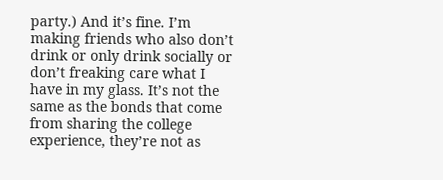party.) And it’s fine. I’m making friends who also don’t drink or only drink socially or don’t freaking care what I have in my glass. It’s not the same as the bonds that come from sharing the college experience, they’re not as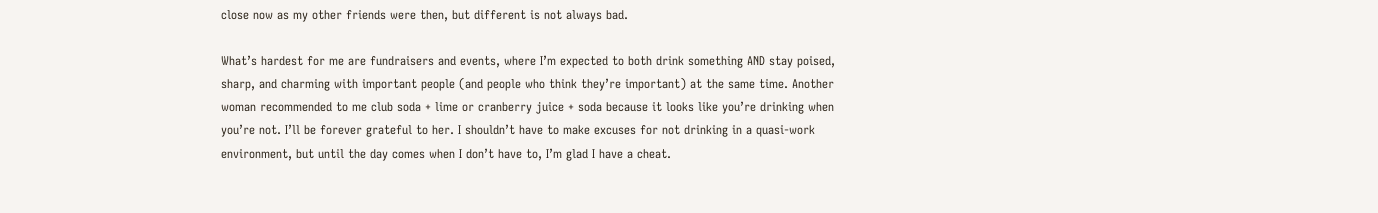close now as my other friends were then, but different is not always bad.

What’s hardest for me are fundraisers and events, where I’m expected to both drink something AND stay poised, sharp, and charming with important people (and people who think they’re important) at the same time. Another woman recommended to me club soda + lime or cranberry juice + soda because it looks like you’re drinking when you’re not. I’ll be forever grateful to her. I shouldn’t have to make excuses for not drinking in a quasi-work environment, but until the day comes when I don’t have to, I’m glad I have a cheat.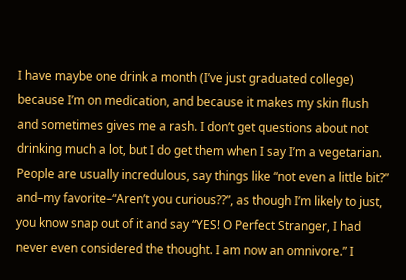I have maybe one drink a month (I’ve just graduated college) because I’m on medication, and because it makes my skin flush and sometimes gives me a rash. I don’t get questions about not drinking much a lot, but I do get them when I say I’m a vegetarian. People are usually incredulous, say things like “not even a little bit?” and–my favorite–“Aren’t you curious??”, as though I’m likely to just, you know snap out of it and say “YES! O Perfect Stranger, I had never even considered the thought. I am now an omnivore.” I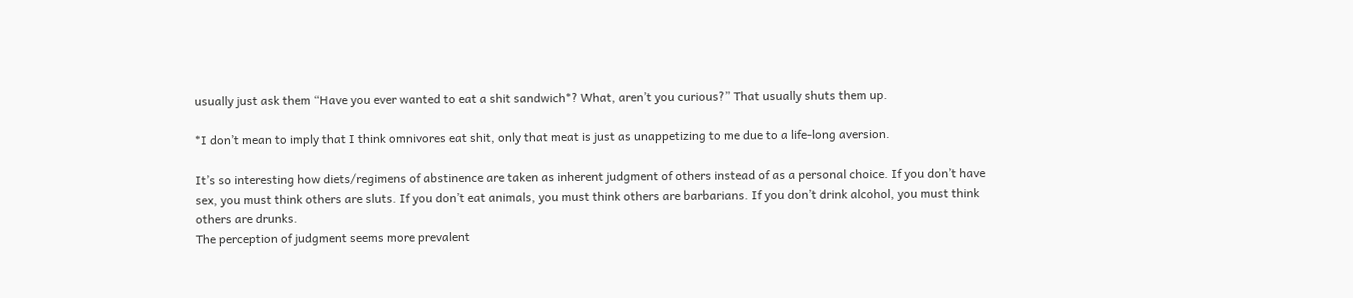usually just ask them “Have you ever wanted to eat a shit sandwich*? What, aren’t you curious?” That usually shuts them up.

*I don’t mean to imply that I think omnivores eat shit, only that meat is just as unappetizing to me due to a life-long aversion.

It’s so interesting how diets/regimens of abstinence are taken as inherent judgment of others instead of as a personal choice. If you don’t have sex, you must think others are sluts. If you don’t eat animals, you must think others are barbarians. If you don’t drink alcohol, you must think others are drunks.
The perception of judgment seems more prevalent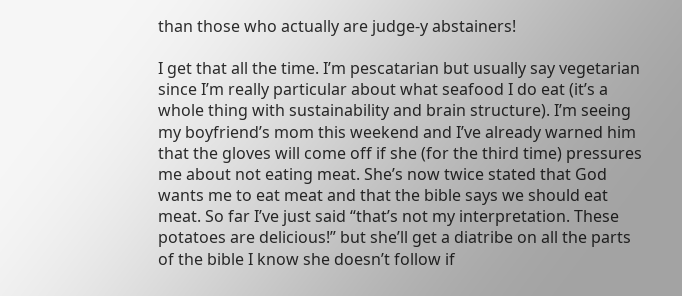than those who actually are judge-y abstainers!

I get that all the time. I’m pescatarian but usually say vegetarian since I’m really particular about what seafood I do eat (it’s a whole thing with sustainability and brain structure). I’m seeing my boyfriend’s mom this weekend and I’ve already warned him that the gloves will come off if she (for the third time) pressures me about not eating meat. She’s now twice stated that God wants me to eat meat and that the bible says we should eat meat. So far I’ve just said “that’s not my interpretation. These potatoes are delicious!” but she’ll get a diatribe on all the parts of the bible I know she doesn’t follow if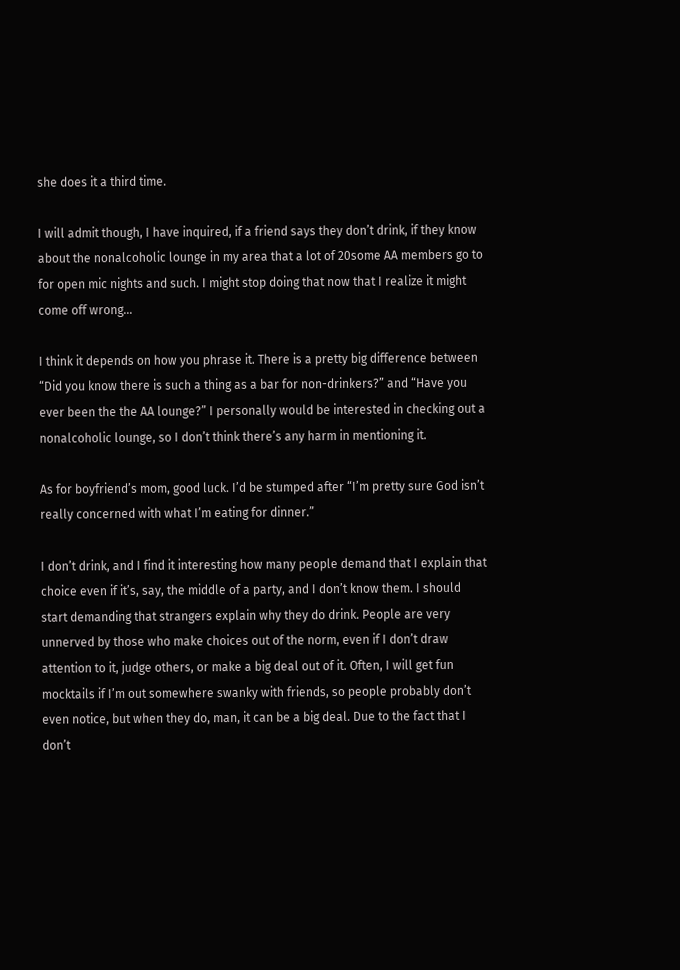she does it a third time.

I will admit though, I have inquired, if a friend says they don’t drink, if they know about the nonalcoholic lounge in my area that a lot of 20some AA members go to for open mic nights and such. I might stop doing that now that I realize it might come off wrong…

I think it depends on how you phrase it. There is a pretty big difference between “Did you know there is such a thing as a bar for non-drinkers?” and “Have you ever been the the AA lounge?” I personally would be interested in checking out a nonalcoholic lounge, so I don’t think there’s any harm in mentioning it.

As for boyfriend’s mom, good luck. I’d be stumped after “I’m pretty sure God isn’t really concerned with what I’m eating for dinner.”

I don’t drink, and I find it interesting how many people demand that I explain that choice even if it’s, say, the middle of a party, and I don’t know them. I should start demanding that strangers explain why they do drink. People are very unnerved by those who make choices out of the norm, even if I don’t draw attention to it, judge others, or make a big deal out of it. Often, I will get fun mocktails if I’m out somewhere swanky with friends, so people probably don’t even notice, but when they do, man, it can be a big deal. Due to the fact that I don’t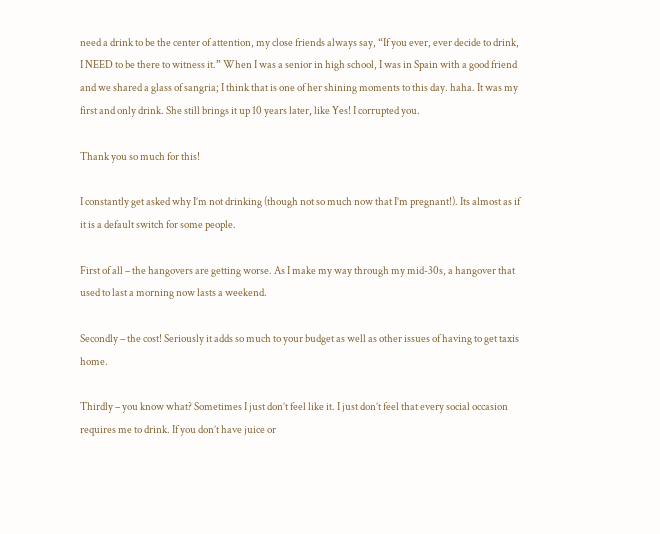need a drink to be the center of attention, my close friends always say, “If you ever, ever decide to drink, I NEED to be there to witness it.” When I was a senior in high school, I was in Spain with a good friend and we shared a glass of sangria; I think that is one of her shining moments to this day. haha. It was my first and only drink. She still brings it up 10 years later, like Yes! I corrupted you.

Thank you so much for this!

I constantly get asked why I’m not drinking (though not so much now that I’m pregnant!). Its almost as if it is a default switch for some people.

First of all – the hangovers are getting worse. As I make my way through my mid-30s, a hangover that used to last a morning now lasts a weekend.

Secondly – the cost! Seriously it adds so much to your budget as well as other issues of having to get taxis home.

Thirdly – you know what? Sometimes I just don’t feel like it. I just don’t feel that every social occasion requires me to drink. If you don’t have juice or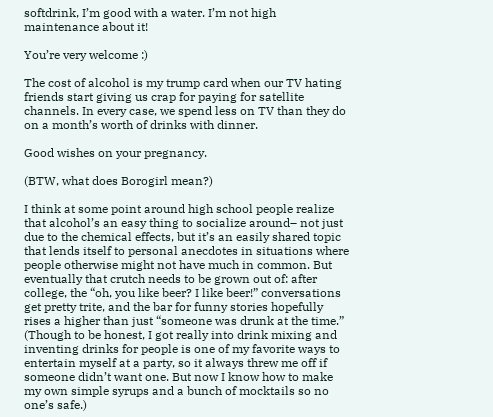softdrink, I’m good with a water. I’m not high maintenance about it!

You’re very welcome :)

The cost of alcohol is my trump card when our TV hating friends start giving us crap for paying for satellite channels. In every case, we spend less on TV than they do on a month’s worth of drinks with dinner.

Good wishes on your pregnancy.

(BTW, what does Borogirl mean?)

I think at some point around high school people realize that alcohol’s an easy thing to socialize around– not just due to the chemical effects, but it’s an easily shared topic that lends itself to personal anecdotes in situations where people otherwise might not have much in common. But eventually that crutch needs to be grown out of: after college, the “oh, you like beer? I like beer!” conversations get pretty trite, and the bar for funny stories hopefully rises a higher than just “someone was drunk at the time.” (Though to be honest, I got really into drink mixing and inventing drinks for people is one of my favorite ways to entertain myself at a party, so it always threw me off if someone didn’t want one. But now I know how to make my own simple syrups and a bunch of mocktails so no one’s safe.)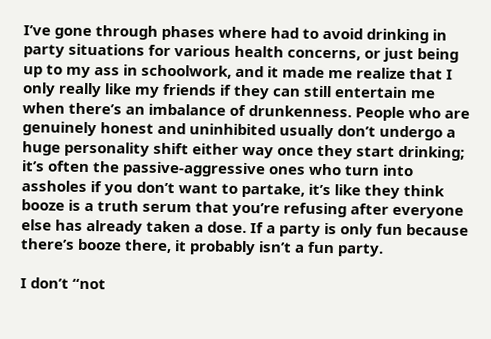I’ve gone through phases where had to avoid drinking in party situations for various health concerns, or just being up to my ass in schoolwork, and it made me realize that I only really like my friends if they can still entertain me when there’s an imbalance of drunkenness. People who are genuinely honest and uninhibited usually don’t undergo a huge personality shift either way once they start drinking; it’s often the passive-aggressive ones who turn into assholes if you don’t want to partake, it’s like they think booze is a truth serum that you’re refusing after everyone else has already taken a dose. If a party is only fun because there’s booze there, it probably isn’t a fun party.

I don’t “not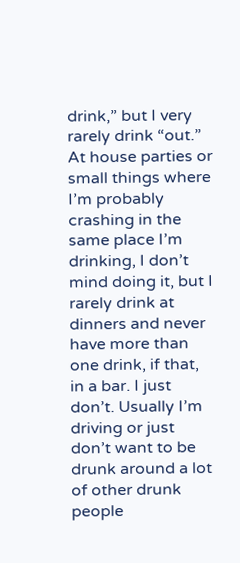drink,” but I very rarely drink “out.” At house parties or small things where I’m probably crashing in the same place I’m drinking, I don’t mind doing it, but I rarely drink at dinners and never have more than one drink, if that, in a bar. I just don’t. Usually I’m driving or just don’t want to be drunk around a lot of other drunk people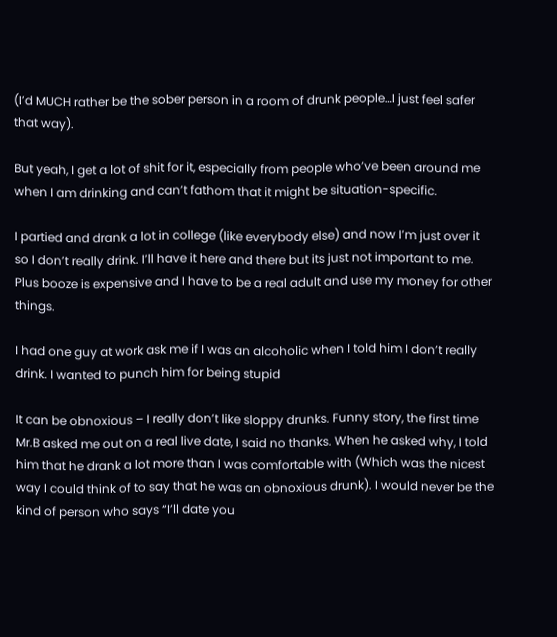(I’d MUCH rather be the sober person in a room of drunk people…I just feel safer that way).

But yeah, I get a lot of shit for it, especially from people who’ve been around me when I am drinking and can’t fathom that it might be situation-specific.

I partied and drank a lot in college (like everybody else) and now I’m just over it so I don’t really drink. I’ll have it here and there but its just not important to me. Plus booze is expensive and I have to be a real adult and use my money for other things.

I had one guy at work ask me if I was an alcoholic when I told him I don’t really drink. I wanted to punch him for being stupid

It can be obnoxious – I really don’t like sloppy drunks. Funny story, the first time Mr.B asked me out on a real live date, I said no thanks. When he asked why, I told him that he drank a lot more than I was comfortable with (Which was the nicest way I could think of to say that he was an obnoxious drunk). I would never be the kind of person who says “I’ll date you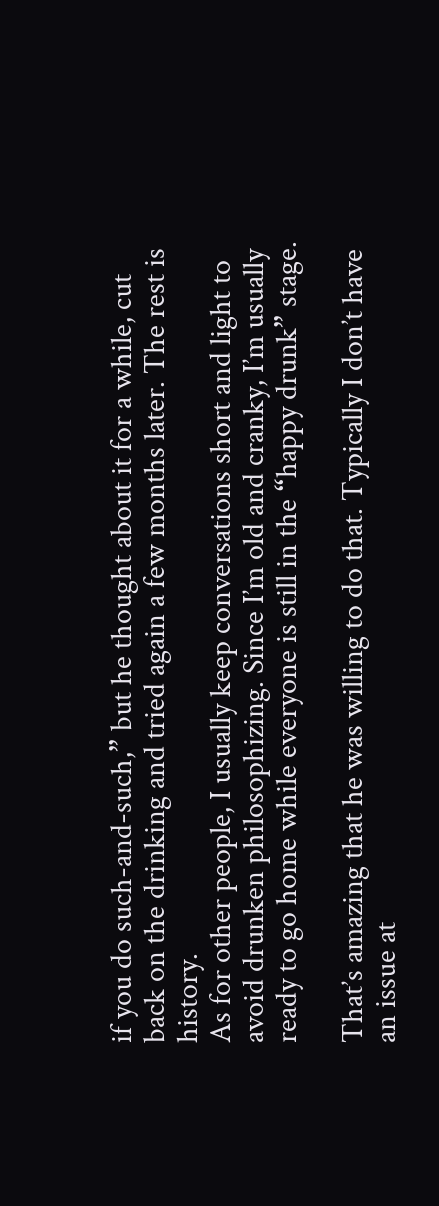if you do such-and-such,” but he thought about it for a while, cut back on the drinking and tried again a few months later. The rest is history.
As for other people, I usually keep conversations short and light to avoid drunken philosophizing. Since I’m old and cranky, I’m usually ready to go home while everyone is still in the “happy drunk” stage.

That’s amazing that he was willing to do that. Typically I don’t have an issue at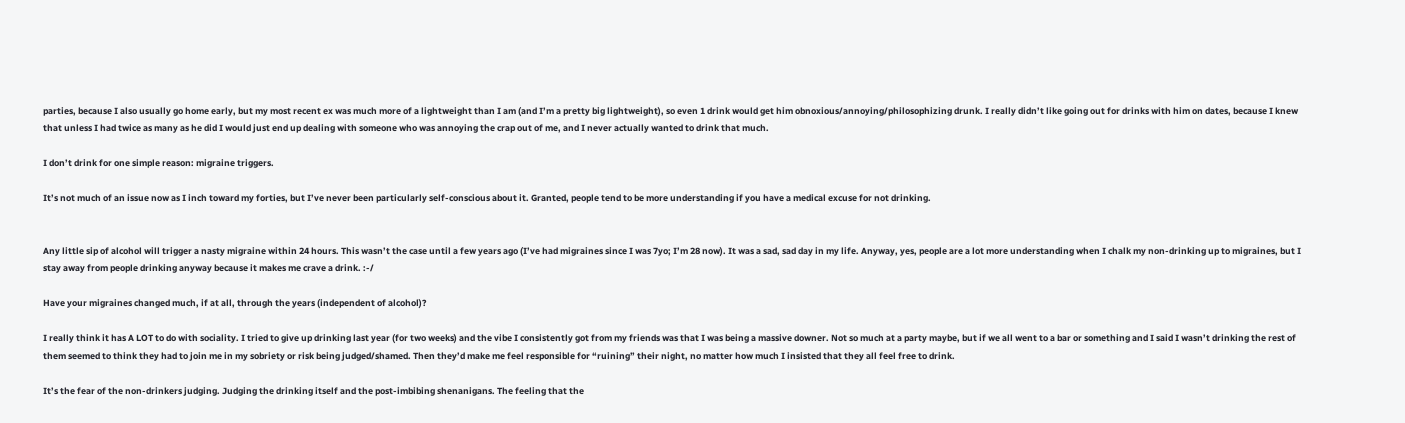parties, because I also usually go home early, but my most recent ex was much more of a lightweight than I am (and I’m a pretty big lightweight), so even 1 drink would get him obnoxious/annoying/philosophizing drunk. I really didn’t like going out for drinks with him on dates, because I knew that unless I had twice as many as he did I would just end up dealing with someone who was annoying the crap out of me, and I never actually wanted to drink that much.

I don’t drink for one simple reason: migraine triggers.

It’s not much of an issue now as I inch toward my forties, but I’ve never been particularly self-conscious about it. Granted, people tend to be more understanding if you have a medical excuse for not drinking.


Any little sip of alcohol will trigger a nasty migraine within 24 hours. This wasn’t the case until a few years ago (I’ve had migraines since I was 7yo; I’m 28 now). It was a sad, sad day in my life. Anyway, yes, people are a lot more understanding when I chalk my non-drinking up to migraines, but I stay away from people drinking anyway because it makes me crave a drink. :-/

Have your migraines changed much, if at all, through the years (independent of alcohol)?

I really think it has A LOT to do with sociality. I tried to give up drinking last year (for two weeks) and the vibe I consistently got from my friends was that I was being a massive downer. Not so much at a party maybe, but if we all went to a bar or something and I said I wasn’t drinking the rest of them seemed to think they had to join me in my sobriety or risk being judged/shamed. Then they’d make me feel responsible for “ruining” their night, no matter how much I insisted that they all feel free to drink.

It’s the fear of the non-drinkers judging. Judging the drinking itself and the post-imbibing shenanigans. The feeling that the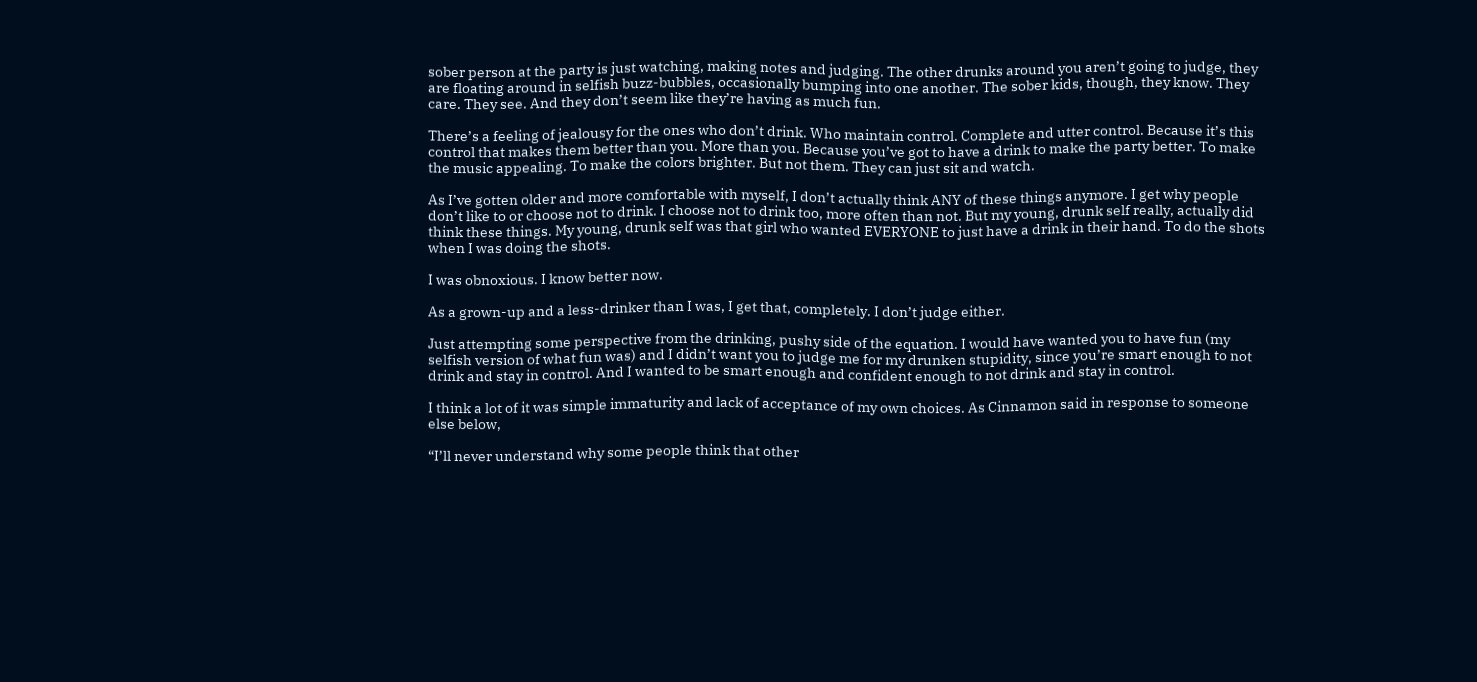sober person at the party is just watching, making notes and judging. The other drunks around you aren’t going to judge, they are floating around in selfish buzz-bubbles, occasionally bumping into one another. The sober kids, though, they know. They care. They see. And they don’t seem like they’re having as much fun.

There’s a feeling of jealousy for the ones who don’t drink. Who maintain control. Complete and utter control. Because it’s this control that makes them better than you. More than you. Because you’ve got to have a drink to make the party better. To make the music appealing. To make the colors brighter. But not them. They can just sit and watch.

As I’ve gotten older and more comfortable with myself, I don’t actually think ANY of these things anymore. I get why people don’t like to or choose not to drink. I choose not to drink too, more often than not. But my young, drunk self really, actually did think these things. My young, drunk self was that girl who wanted EVERYONE to just have a drink in their hand. To do the shots when I was doing the shots.

I was obnoxious. I know better now.

As a grown-up and a less-drinker than I was, I get that, completely. I don’t judge either.

Just attempting some perspective from the drinking, pushy side of the equation. I would have wanted you to have fun (my selfish version of what fun was) and I didn’t want you to judge me for my drunken stupidity, since you’re smart enough to not drink and stay in control. And I wanted to be smart enough and confident enough to not drink and stay in control.

I think a lot of it was simple immaturity and lack of acceptance of my own choices. As Cinnamon said in response to someone else below,

“I’ll never understand why some people think that other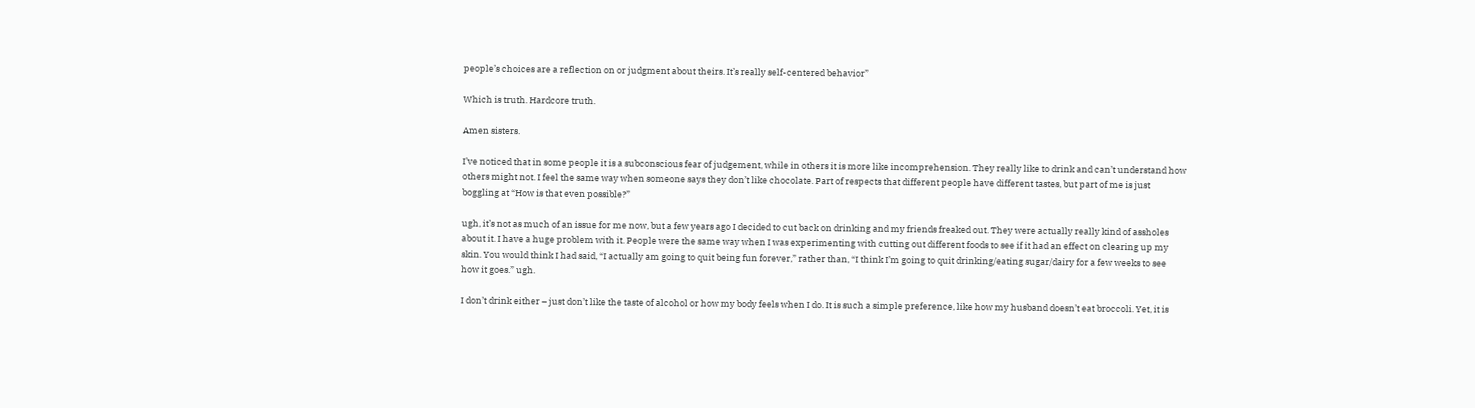people’s choices are a reflection on or judgment about theirs. It’s really self-centered behavior”

Which is truth. Hardcore truth.

Amen sisters.

I’ve noticed that in some people it is a subconscious fear of judgement, while in others it is more like incomprehension. They really like to drink and can’t understand how others might not. I feel the same way when someone says they don’t like chocolate. Part of respects that different people have different tastes, but part of me is just boggling at “How is that even possible?”

ugh, it’s not as much of an issue for me now, but a few years ago I decided to cut back on drinking and my friends freaked out. They were actually really kind of assholes about it. I have a huge problem with it. People were the same way when I was experimenting with cutting out different foods to see if it had an effect on clearing up my skin. You would think I had said, “I actually am going to quit being fun forever,” rather than, “I think I’m going to quit drinking/eating sugar/dairy for a few weeks to see how it goes.” ugh.

I don’t drink either – just don’t like the taste of alcohol or how my body feels when I do. It is such a simple preference, like how my husband doesn’t eat broccoli. Yet, it is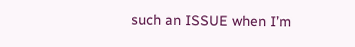such an ISSUE when I’m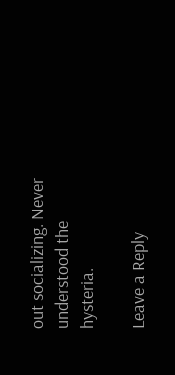out socializing. Never understood the hysteria.

Leave a Reply